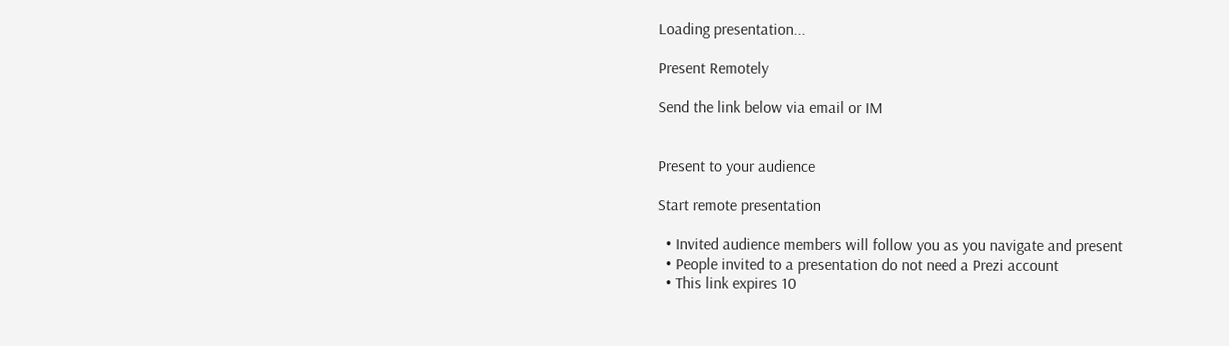Loading presentation...

Present Remotely

Send the link below via email or IM


Present to your audience

Start remote presentation

  • Invited audience members will follow you as you navigate and present
  • People invited to a presentation do not need a Prezi account
  • This link expires 10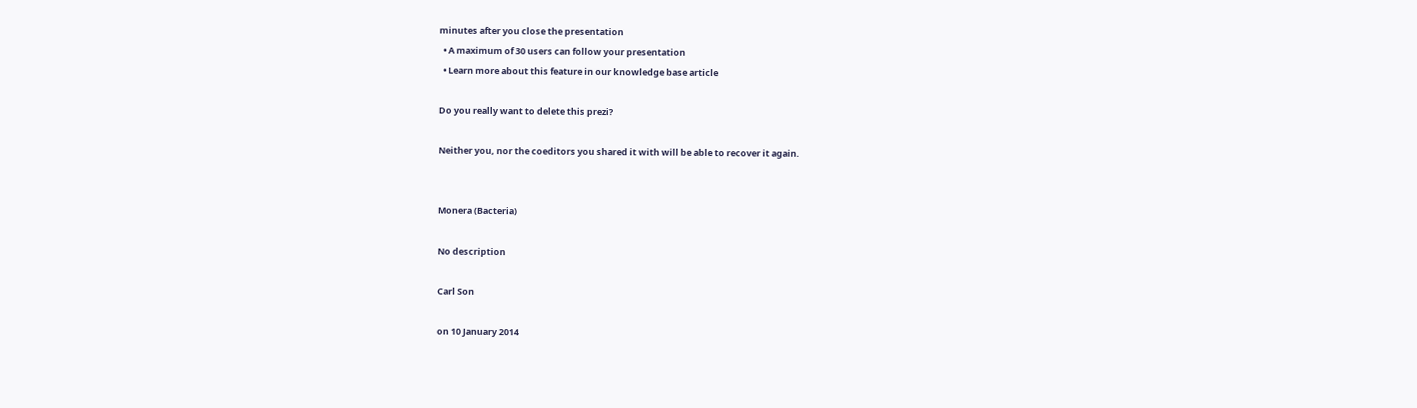minutes after you close the presentation
  • A maximum of 30 users can follow your presentation
  • Learn more about this feature in our knowledge base article

Do you really want to delete this prezi?

Neither you, nor the coeditors you shared it with will be able to recover it again.


Monera (Bacteria)

No description

Carl Son

on 10 January 2014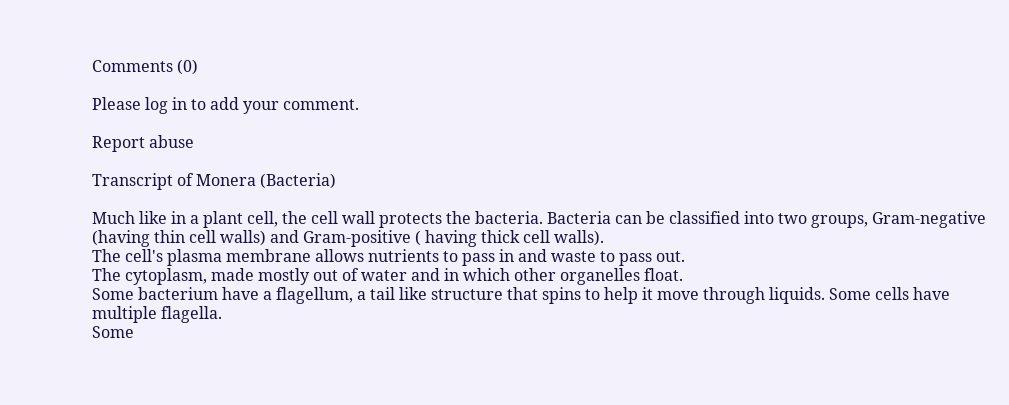Comments (0)

Please log in to add your comment.

Report abuse

Transcript of Monera (Bacteria)

Much like in a plant cell, the cell wall protects the bacteria. Bacteria can be classified into two groups, Gram-negative (having thin cell walls) and Gram-positive ( having thick cell walls).
The cell's plasma membrane allows nutrients to pass in and waste to pass out.
The cytoplasm, made mostly out of water and in which other organelles float.
Some bacterium have a flagellum, a tail like structure that spins to help it move through liquids. Some cells have multiple flagella.
Some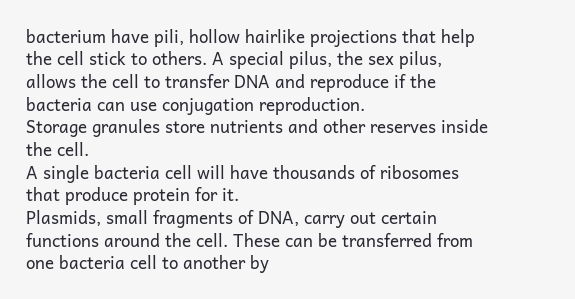bacterium have pili, hollow hairlike projections that help the cell stick to others. A special pilus, the sex pilus, allows the cell to transfer DNA and reproduce if the bacteria can use conjugation reproduction.
Storage granules store nutrients and other reserves inside the cell.
A single bacteria cell will have thousands of ribosomes that produce protein for it.
Plasmids, small fragments of DNA, carry out certain functions around the cell. These can be transferred from one bacteria cell to another by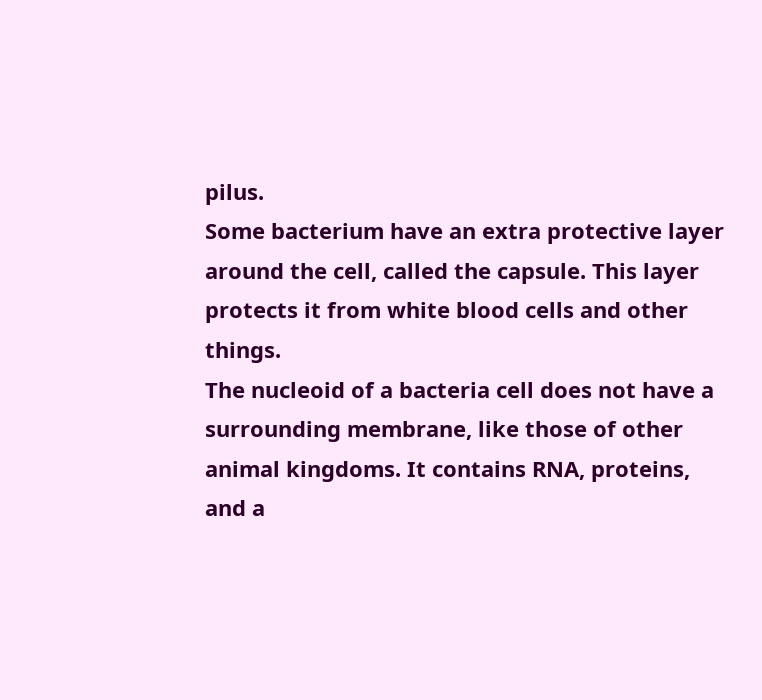pilus.
Some bacterium have an extra protective layer around the cell, called the capsule. This layer protects it from white blood cells and other things.
The nucleoid of a bacteria cell does not have a surrounding membrane, like those of other animal kingdoms. It contains RNA, proteins, and a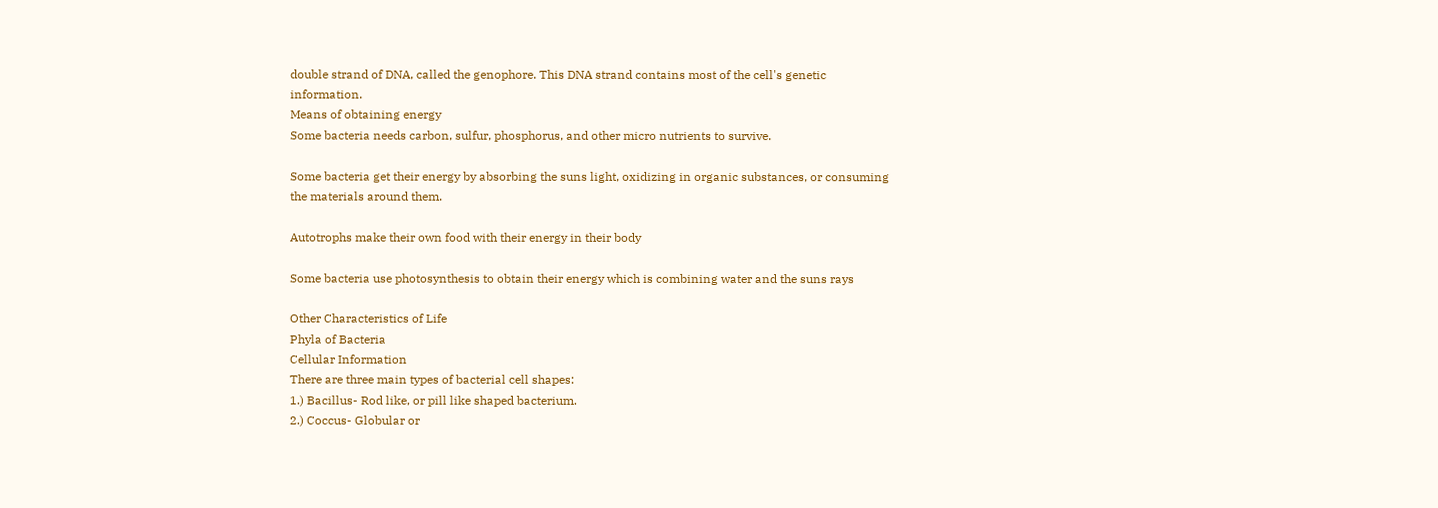double strand of DNA, called the genophore. This DNA strand contains most of the cell's genetic information.
Means of obtaining energy
Some bacteria needs carbon, sulfur, phosphorus, and other micro nutrients to survive.

Some bacteria get their energy by absorbing the suns light, oxidizing in organic substances, or consuming the materials around them.

Autotrophs make their own food with their energy in their body

Some bacteria use photosynthesis to obtain their energy which is combining water and the suns rays

Other Characteristics of Life
Phyla of Bacteria
Cellular Information
There are three main types of bacterial cell shapes:
1.) Bacillus- Rod like, or pill like shaped bacterium.
2.) Coccus- Globular or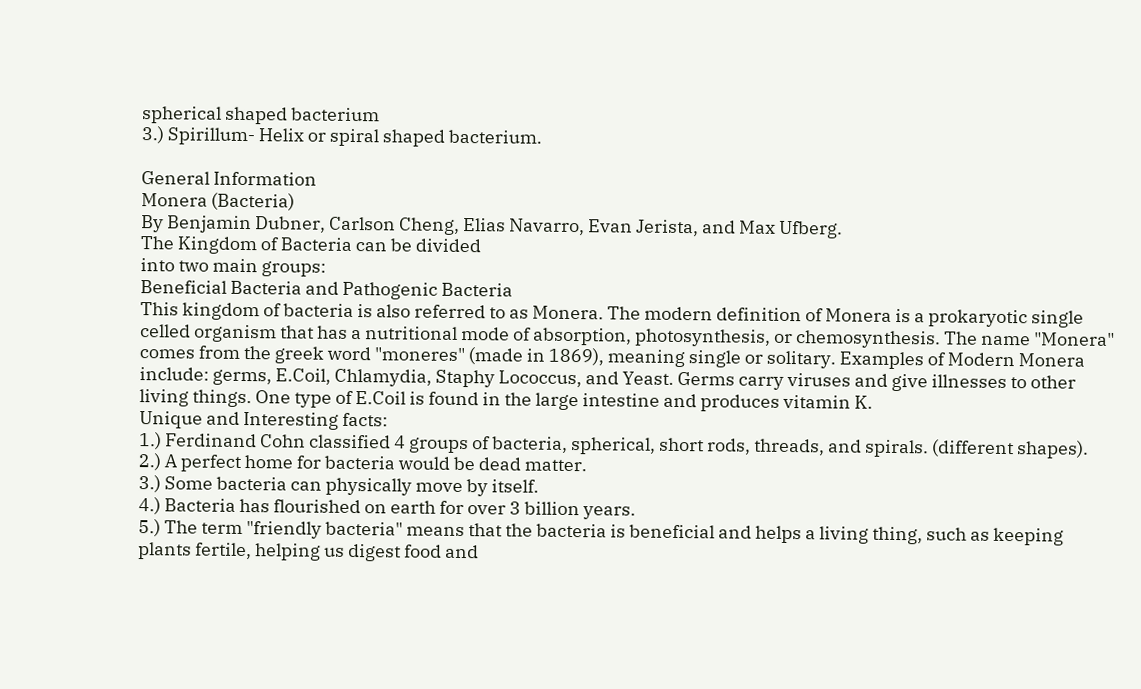spherical shaped bacterium
3.) Spirillum- Helix or spiral shaped bacterium.

General Information
Monera (Bacteria)
By Benjamin Dubner, Carlson Cheng, Elias Navarro, Evan Jerista, and Max Ufberg.
The Kingdom of Bacteria can be divided
into two main groups:
Beneficial Bacteria and Pathogenic Bacteria
This kingdom of bacteria is also referred to as Monera. The modern definition of Monera is a prokaryotic single celled organism that has a nutritional mode of absorption, photosynthesis, or chemosynthesis. The name "Monera" comes from the greek word "moneres" (made in 1869), meaning single or solitary. Examples of Modern Monera include: germs, E.Coil, Chlamydia, Staphy Lococcus, and Yeast. Germs carry viruses and give illnesses to other living things. One type of E.Coil is found in the large intestine and produces vitamin K.
Unique and Interesting facts:
1.) Ferdinand Cohn classified 4 groups of bacteria, spherical, short rods, threads, and spirals. (different shapes).
2.) A perfect home for bacteria would be dead matter.
3.) Some bacteria can physically move by itself.
4.) Bacteria has flourished on earth for over 3 billion years.
5.) The term "friendly bacteria" means that the bacteria is beneficial and helps a living thing, such as keeping plants fertile, helping us digest food and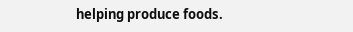helping produce foods.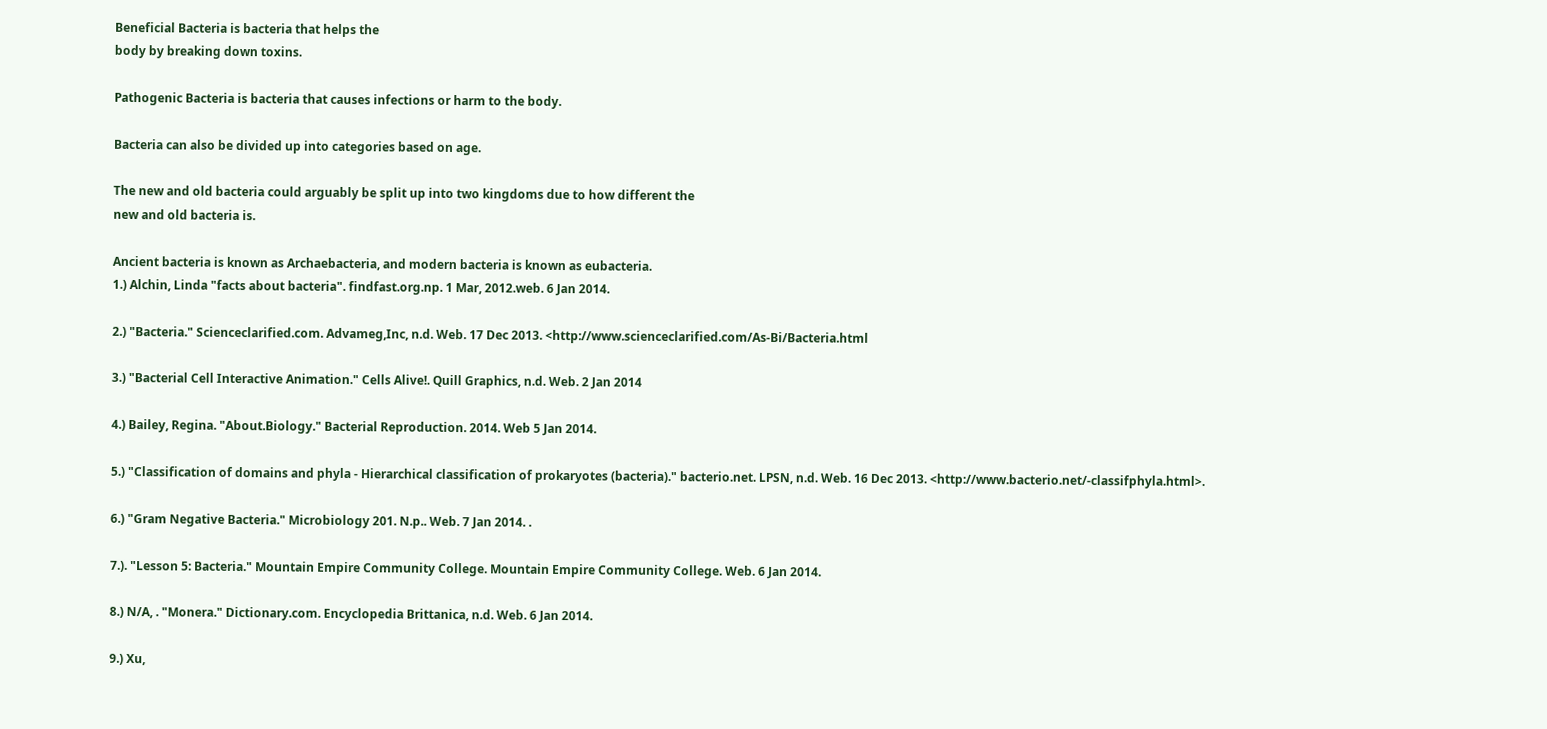Beneficial Bacteria is bacteria that helps the
body by breaking down toxins.

Pathogenic Bacteria is bacteria that causes infections or harm to the body.

Bacteria can also be divided up into categories based on age.

The new and old bacteria could arguably be split up into two kingdoms due to how different the
new and old bacteria is.

Ancient bacteria is known as Archaebacteria, and modern bacteria is known as eubacteria.
1.) Alchin, Linda "facts about bacteria". findfast.org.np. 1 Mar, 2012.web. 6 Jan 2014.

2.) "Bacteria." Scienceclarified.com. Advameg,Inc, n.d. Web. 17 Dec 2013. <http://www.scienceclarified.com/As-Bi/Bacteria.html

3.) "Bacterial Cell Interactive Animation." Cells Alive!. Quill Graphics, n.d. Web. 2 Jan 2014

4.) Bailey, Regina. "About.Biology." Bacterial Reproduction. 2014. Web 5 Jan 2014.

5.) "Classification of domains and phyla - Hierarchical classification of prokaryotes (bacteria)." bacterio.net. LPSN, n.d. Web. 16 Dec 2013. <http://www.bacterio.net/-classifphyla.html>.

6.) "Gram Negative Bacteria." Microbiology 201. N.p.. Web. 7 Jan 2014. .

7.). "Lesson 5: Bacteria." Mountain Empire Community College. Mountain Empire Community College. Web. 6 Jan 2014.

8.) N/A, . "Monera." Dictionary.com. Encyclopedia Brittanica, n.d. Web. 6 Jan 2014.

9.) Xu,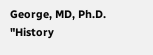George, MD, Ph.D. "History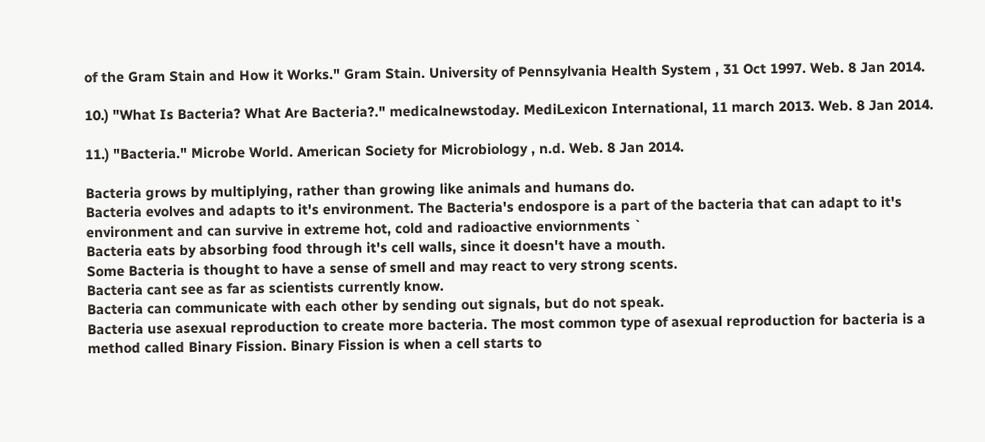of the Gram Stain and How it Works." Gram Stain. University of Pennsylvania Health System , 31 Oct 1997. Web. 8 Jan 2014.

10.) "What Is Bacteria? What Are Bacteria?." medicalnewstoday. MediLexicon International, 11 march 2013. Web. 8 Jan 2014.

11.) "Bacteria." Microbe World. American Society for Microbiology , n.d. Web. 8 Jan 2014.

Bacteria grows by multiplying, rather than growing like animals and humans do.
Bacteria evolves and adapts to it's environment. The Bacteria's endospore is a part of the bacteria that can adapt to it's environment and can survive in extreme hot, cold and radioactive enviornments `
Bacteria eats by absorbing food through it's cell walls, since it doesn't have a mouth.
Some Bacteria is thought to have a sense of smell and may react to very strong scents.
Bacteria cant see as far as scientists currently know.
Bacteria can communicate with each other by sending out signals, but do not speak.
Bacteria use asexual reproduction to create more bacteria. The most common type of asexual reproduction for bacteria is a method called Binary Fission. Binary Fission is when a cell starts to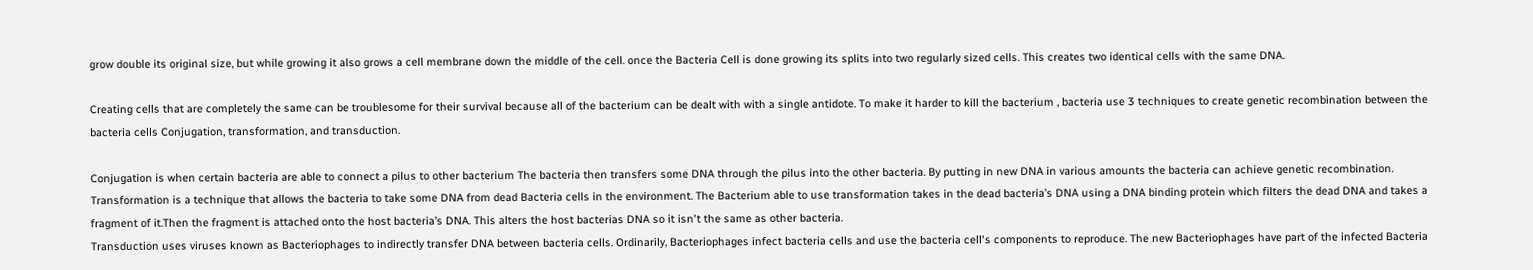grow double its original size, but while growing it also grows a cell membrane down the middle of the cell. once the Bacteria Cell is done growing its splits into two regularly sized cells. This creates two identical cells with the same DNA.

Creating cells that are completely the same can be troublesome for their survival because all of the bacterium can be dealt with with a single antidote. To make it harder to kill the bacterium , bacteria use 3 techniques to create genetic recombination between the bacteria cells Conjugation, transformation, and transduction.

Conjugation is when certain bacteria are able to connect a pilus to other bacterium The bacteria then transfers some DNA through the pilus into the other bacteria. By putting in new DNA in various amounts the bacteria can achieve genetic recombination.
Transformation is a technique that allows the bacteria to take some DNA from dead Bacteria cells in the environment. The Bacterium able to use transformation takes in the dead bacteria’s DNA using a DNA binding protein which filters the dead DNA and takes a fragment of it.Then the fragment is attached onto the host bacteria’s DNA. This alters the host bacterias DNA so it isn't the same as other bacteria.
Transduction uses viruses known as Bacteriophages to indirectly transfer DNA between bacteria cells. Ordinarily, Bacteriophages infect bacteria cells and use the bacteria cell's components to reproduce. The new Bacteriophages have part of the infected Bacteria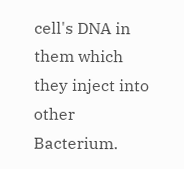cell's DNA in them which they inject into other Bacterium.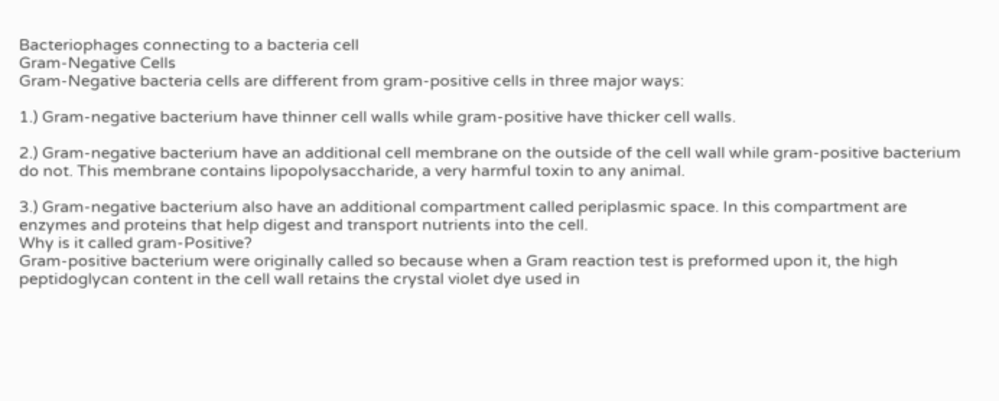Bacteriophages connecting to a bacteria cell
Gram-Negative Cells
Gram-Negative bacteria cells are different from gram-positive cells in three major ways:

1.) Gram-negative bacterium have thinner cell walls while gram-positive have thicker cell walls.

2.) Gram-negative bacterium have an additional cell membrane on the outside of the cell wall while gram-positive bacterium do not. This membrane contains lipopolysaccharide, a very harmful toxin to any animal.

3.) Gram-negative bacterium also have an additional compartment called periplasmic space. In this compartment are enzymes and proteins that help digest and transport nutrients into the cell.
Why is it called gram-Positive?
Gram-positive bacterium were originally called so because when a Gram reaction test is preformed upon it, the high peptidoglycan content in the cell wall retains the crystal violet dye used in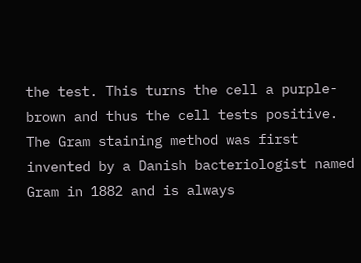the test. This turns the cell a purple-brown and thus the cell tests positive. The Gram staining method was first invented by a Danish bacteriologist named Gram in 1882 and is always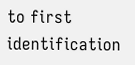to first identification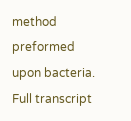method preformed upon bacteria.
Full transcript